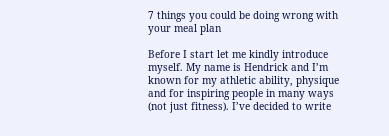7 things you could be doing wrong with your meal plan

Before I start let me kindly introduce myself. My name is Hendrick and I’m known for my athletic ability, physique and for inspiring people in many ways (not just fitness). I’ve decided to write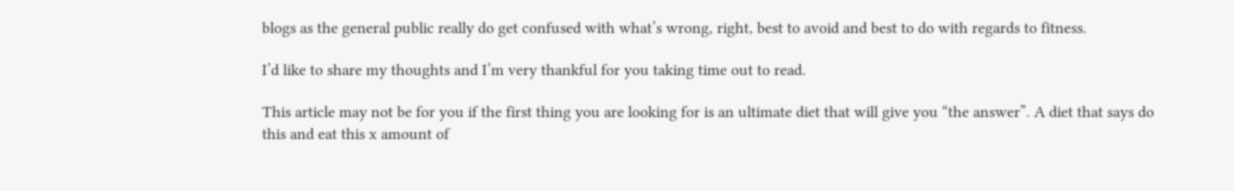blogs as the general public really do get confused with what’s wrong, right, best to avoid and best to do with regards to fitness.

I’d like to share my thoughts and I’m very thankful for you taking time out to read.

This article may not be for you if the first thing you are looking for is an ultimate diet that will give you “the answer”. A diet that says do this and eat this x amount of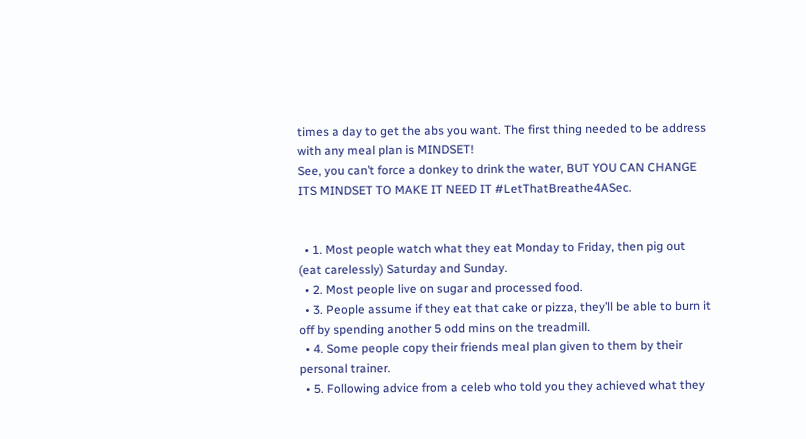times a day to get the abs you want. The first thing needed to be address with any meal plan is MINDSET!
See, you can’t force a donkey to drink the water, BUT YOU CAN CHANGE ITS MINDSET TO MAKE IT NEED IT #LetThatBreathe4ASec.


  • 1. Most people watch what they eat Monday to Friday, then pig out (eat carelessly) Saturday and Sunday.
  • 2. Most people live on sugar and processed food.
  • 3. People assume if they eat that cake or pizza, they’ll be able to burn it off by spending another 5 odd mins on the treadmill.
  • 4. Some people copy their friends meal plan given to them by their personal trainer.
  • 5. Following advice from a celeb who told you they achieved what they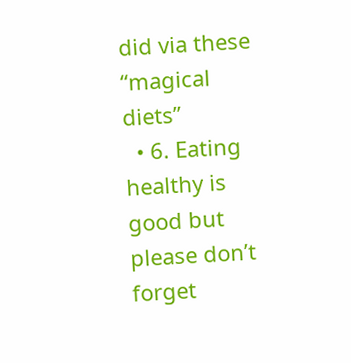did via these “magical diets”
  • 6. Eating healthy is good but please don’t forget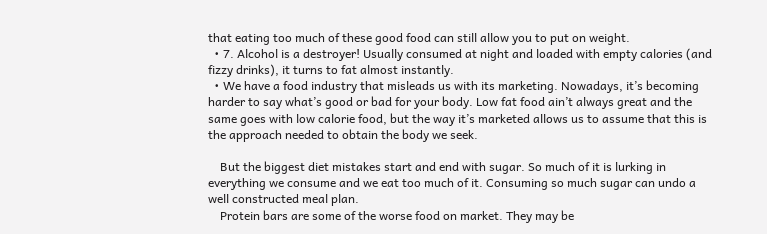that eating too much of these good food can still allow you to put on weight.
  • 7. Alcohol is a destroyer! Usually consumed at night and loaded with empty calories (and fizzy drinks), it turns to fat almost instantly.
  • We have a food industry that misleads us with its marketing. Nowadays, it’s becoming harder to say what’s good or bad for your body. Low fat food ain’t always great and the same goes with low calorie food, but the way it’s marketed allows us to assume that this is the approach needed to obtain the body we seek.

    But the biggest diet mistakes start and end with sugar. So much of it is lurking in everything we consume and we eat too much of it. Consuming so much sugar can undo a well constructed meal plan.
    Protein bars are some of the worse food on market. They may be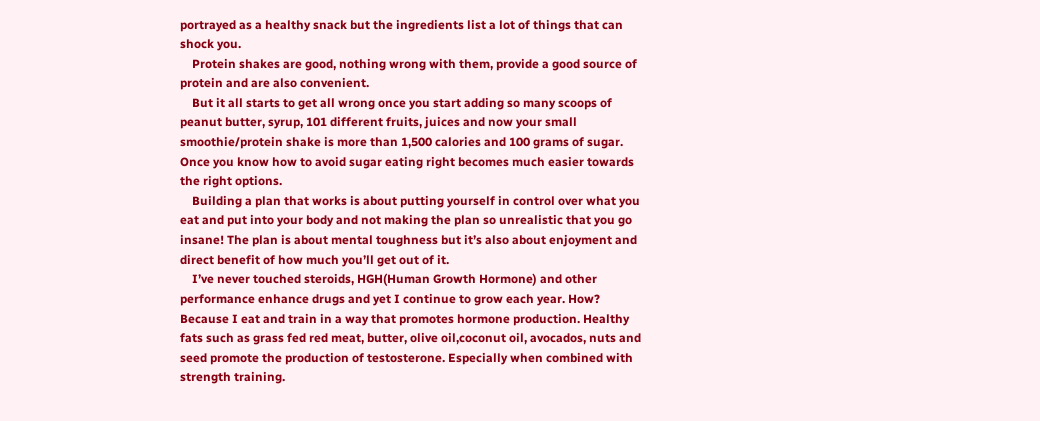portrayed as a healthy snack but the ingredients list a lot of things that can shock you.
    Protein shakes are good, nothing wrong with them, provide a good source of protein and are also convenient.
    But it all starts to get all wrong once you start adding so many scoops of peanut butter, syrup, 101 different fruits, juices and now your small smoothie/protein shake is more than 1,500 calories and 100 grams of sugar. Once you know how to avoid sugar eating right becomes much easier towards the right options.
    Building a plan that works is about putting yourself in control over what you eat and put into your body and not making the plan so unrealistic that you go insane! The plan is about mental toughness but it’s also about enjoyment and direct benefit of how much you’ll get out of it.
    I’ve never touched steroids, HGH(Human Growth Hormone) and other performance enhance drugs and yet I continue to grow each year. How? Because I eat and train in a way that promotes hormone production. Healthy fats such as grass fed red meat, butter, olive oil,coconut oil, avocados, nuts and seed promote the production of testosterone. Especially when combined with strength training.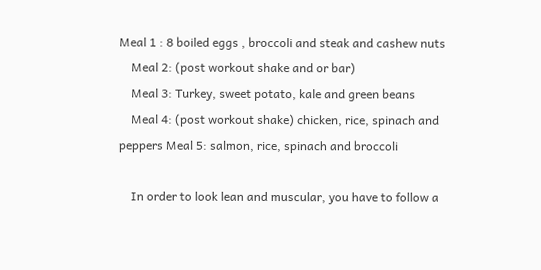Meal 1 : 8 boiled eggs , broccoli and steak and cashew nuts
    Meal 2: (post workout shake and or bar)
    Meal 3: Turkey, sweet potato, kale and green beans
    Meal 4: (post workout shake) chicken, rice, spinach and peppers Meal 5: salmon, rice, spinach and broccoli

    In order to look lean and muscular, you have to follow a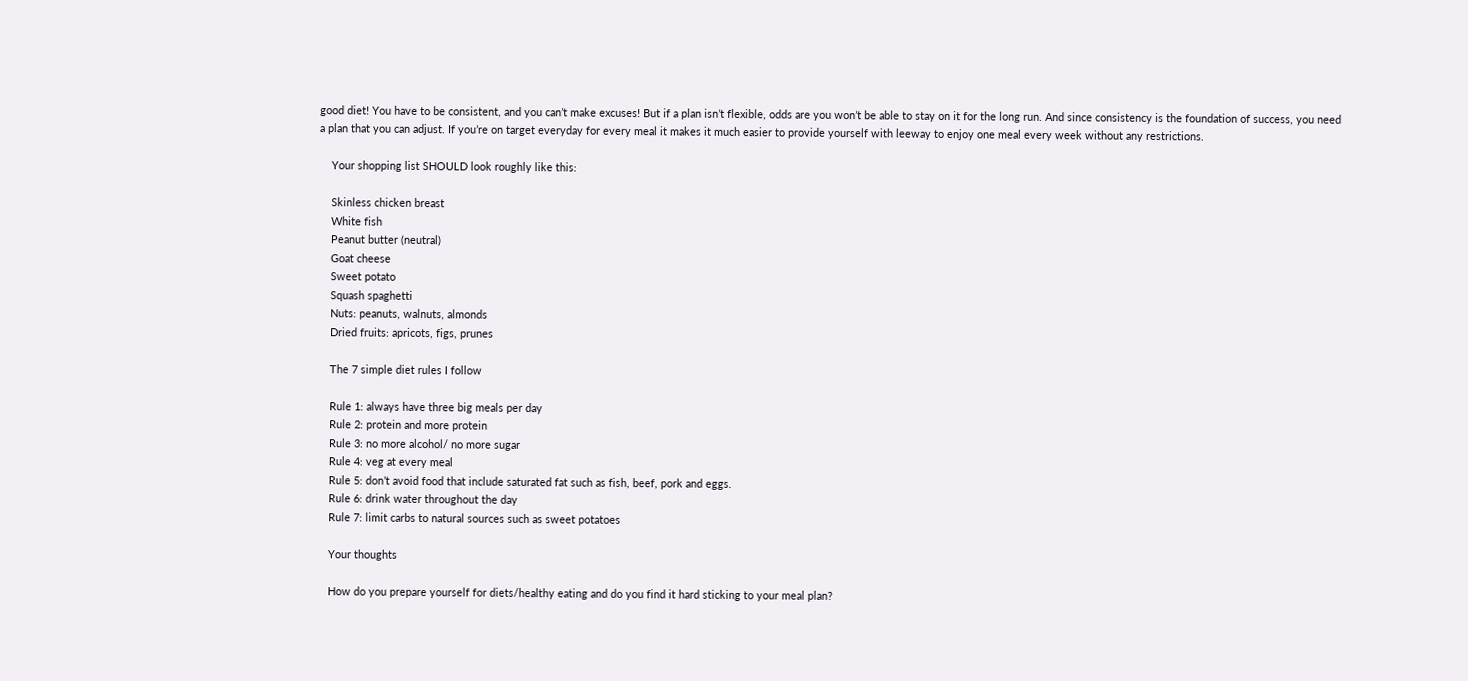good diet! You have to be consistent, and you can’t make excuses! But if a plan isn’t flexible, odds are you won’t be able to stay on it for the long run. And since consistency is the foundation of success, you need a plan that you can adjust. If you’re on target everyday for every meal it makes it much easier to provide yourself with leeway to enjoy one meal every week without any restrictions.

    Your shopping list SHOULD look roughly like this:

    Skinless chicken breast
    White fish
    Peanut butter (neutral)
    Goat cheese
    Sweet potato
    Squash spaghetti
    Nuts: peanuts, walnuts, almonds
    Dried fruits: apricots, figs, prunes

    The 7 simple diet rules I follow

    Rule 1: always have three big meals per day
    Rule 2: protein and more protein
    Rule 3: no more alcohol/ no more sugar
    Rule 4: veg at every meal
    Rule 5: don’t avoid food that include saturated fat such as fish, beef, pork and eggs.
    Rule 6: drink water throughout the day
    Rule 7: limit carbs to natural sources such as sweet potatoes

    Your thoughts

    How do you prepare yourself for diets/healthy eating and do you find it hard sticking to your meal plan?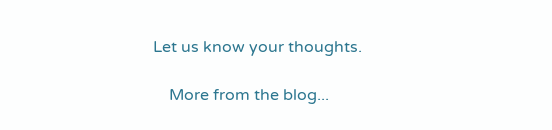Let us know your thoughts.

    More from the blog...